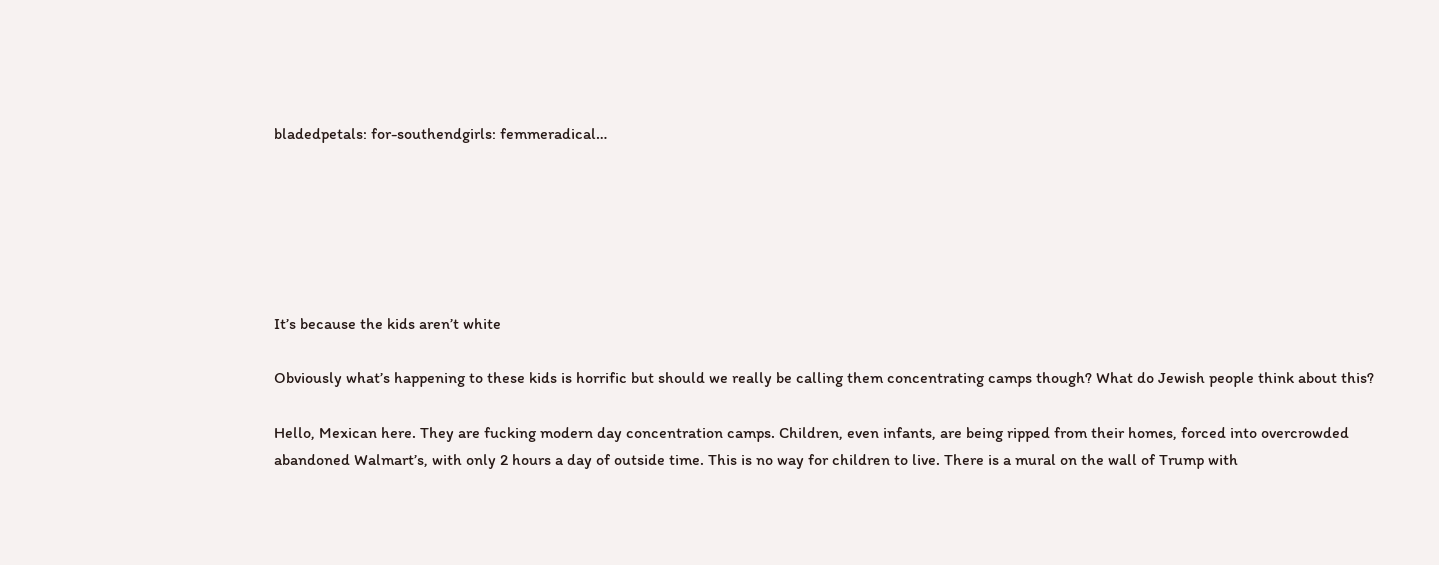bladedpetals: for-southendgirls: femmeradical…






It’s because the kids aren’t white

Obviously what’s happening to these kids is horrific but should we really be calling them concentrating camps though? What do Jewish people think about this?

Hello, Mexican here. They are fucking modern day concentration camps. Children, even infants, are being ripped from their homes, forced into overcrowded abandoned Walmart’s, with only 2 hours a day of outside time. This is no way for children to live. There is a mural on the wall of Trump with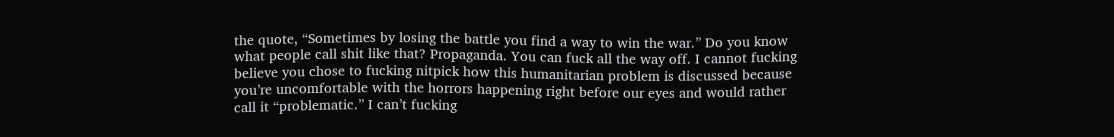the quote, “Sometimes by losing the battle you find a way to win the war.” Do you know what people call shit like that? Propaganda. You can fuck all the way off. I cannot fucking believe you chose to fucking nitpick how this humanitarian problem is discussed because you’re uncomfortable with the horrors happening right before our eyes and would rather call it “problematic.” I can’t fucking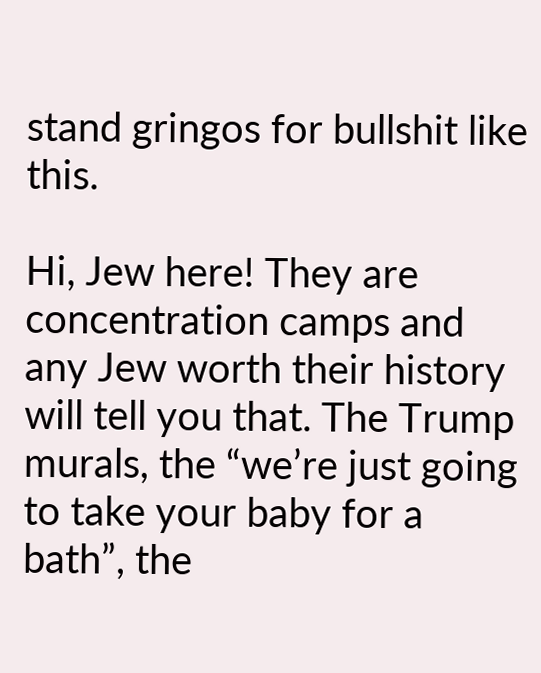stand gringos for bullshit like this.

Hi, Jew here! They are concentration camps and any Jew worth their history will tell you that. The Trump murals, the “we’re just going to take your baby for a bath”, the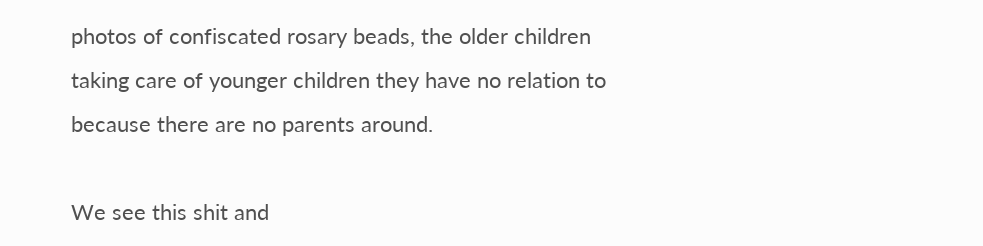photos of confiscated rosary beads, the older children taking care of younger children they have no relation to because there are no parents around.

We see this shit and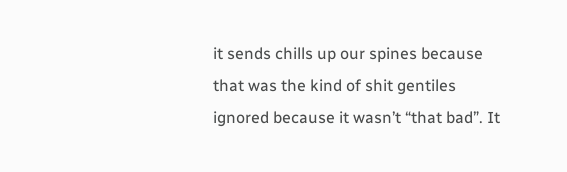it sends chills up our spines because that was the kind of shit gentiles ignored because it wasn’t “that bad”. It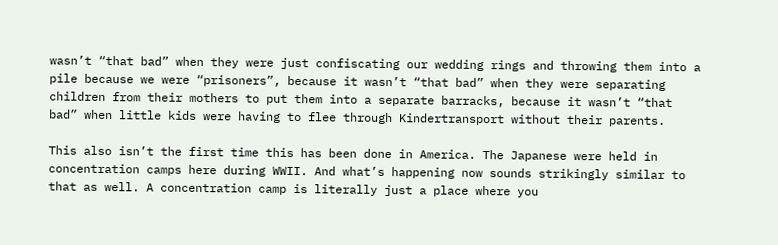wasn’t “that bad” when they were just confiscating our wedding rings and throwing them into a pile because we were “prisoners”, because it wasn’t “that bad” when they were separating children from their mothers to put them into a separate barracks, because it wasn’t “that bad” when little kids were having to flee through Kindertransport without their parents.

This also isn’t the first time this has been done in America. The Japanese were held in concentration camps here during WWII. And what’s happening now sounds strikingly similar to that as well. A concentration camp is literally just a place where you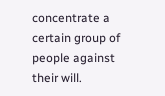concentrate a certain group of people against their will.